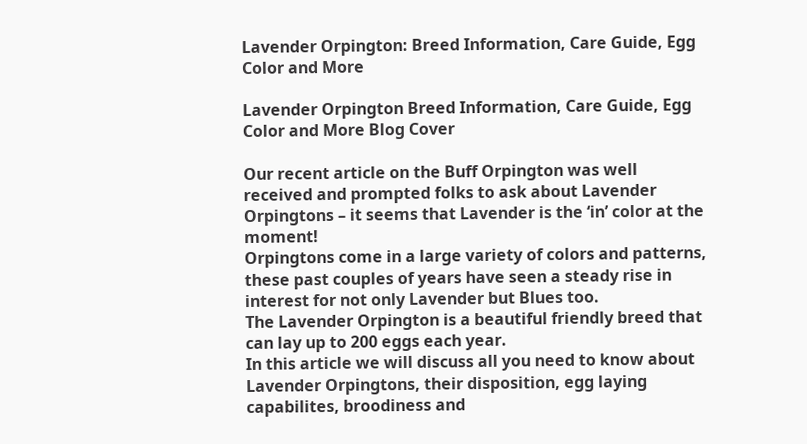Lavender Orpington: Breed Information, Care Guide, Egg Color and More

Lavender Orpington Breed Information, Care Guide, Egg Color and More Blog Cover

Our recent article on the Buff Orpington was well received and prompted folks to ask about Lavender Orpingtons – it seems that Lavender is the ‘in’ color at the moment!
Orpingtons come in a large variety of colors and patterns, these past couples of years have seen a steady rise in interest for not only Lavender but Blues too.
The Lavender Orpington is a beautiful friendly breed that can lay up to 200 eggs each year.
In this article we will discuss all you need to know about Lavender Orpingtons, their disposition, egg laying capabilites, broodiness and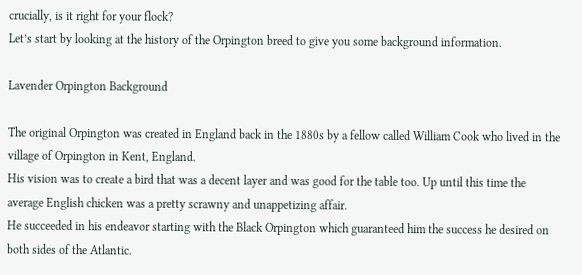crucially, is it right for your flock?
Let’s start by looking at the history of the Orpington breed to give you some background information.

Lavender Orpington Background

The original Orpington was created in England back in the 1880s by a fellow called William Cook who lived in the village of Orpington in Kent, England.
His vision was to create a bird that was a decent layer and was good for the table too. Up until this time the average English chicken was a pretty scrawny and unappetizing affair.
He succeeded in his endeavor starting with the Black Orpington which guaranteed him the success he desired on both sides of the Atlantic.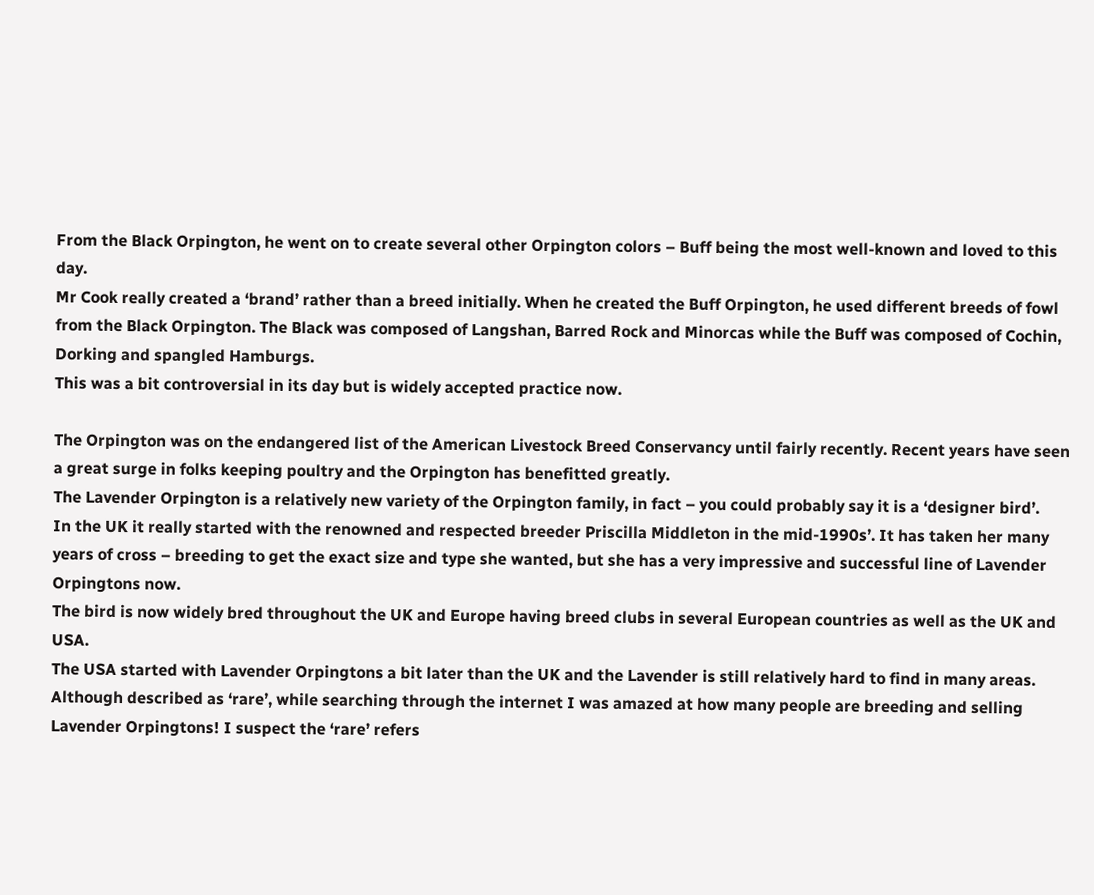From the Black Orpington, he went on to create several other Orpington colors – Buff being the most well-known and loved to this day.
Mr Cook really created a ‘brand’ rather than a breed initially. When he created the Buff Orpington, he used different breeds of fowl from the Black Orpington. The Black was composed of Langshan, Barred Rock and Minorcas while the Buff was composed of Cochin, Dorking and spangled Hamburgs.
This was a bit controversial in its day but is widely accepted practice now.

The Orpington was on the endangered list of the American Livestock Breed Conservancy until fairly recently. Recent years have seen a great surge in folks keeping poultry and the Orpington has benefitted greatly.
The Lavender Orpington is a relatively new variety of the Orpington family, in fact – you could probably say it is a ‘designer bird’.
In the UK it really started with the renowned and respected breeder Priscilla Middleton in the mid-1990s’. It has taken her many years of cross – breeding to get the exact size and type she wanted, but she has a very impressive and successful line of Lavender Orpingtons now.
The bird is now widely bred throughout the UK and Europe having breed clubs in several European countries as well as the UK and USA.
The USA started with Lavender Orpingtons a bit later than the UK and the Lavender is still relatively hard to find in many areas.
Although described as ‘rare’, while searching through the internet I was amazed at how many people are breeding and selling Lavender Orpingtons! I suspect the ‘rare’ refers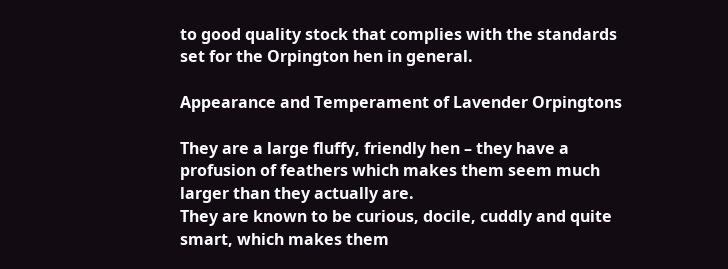to good quality stock that complies with the standards set for the Orpington hen in general.

Appearance and Temperament of Lavender Orpingtons

They are a large fluffy, friendly hen – they have a profusion of feathers which makes them seem much larger than they actually are.
They are known to be curious, docile, cuddly and quite smart, which makes them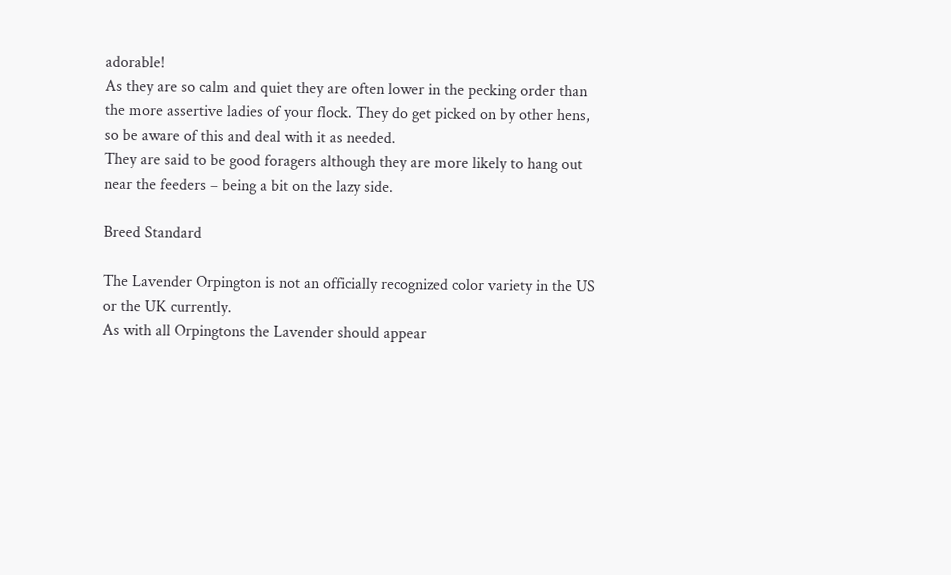adorable!
As they are so calm and quiet they are often lower in the pecking order than the more assertive ladies of your flock. They do get picked on by other hens, so be aware of this and deal with it as needed.
They are said to be good foragers although they are more likely to hang out near the feeders – being a bit on the lazy side.

Breed Standard

The Lavender Orpington is not an officially recognized color variety in the US or the UK currently.
As with all Orpingtons the Lavender should appear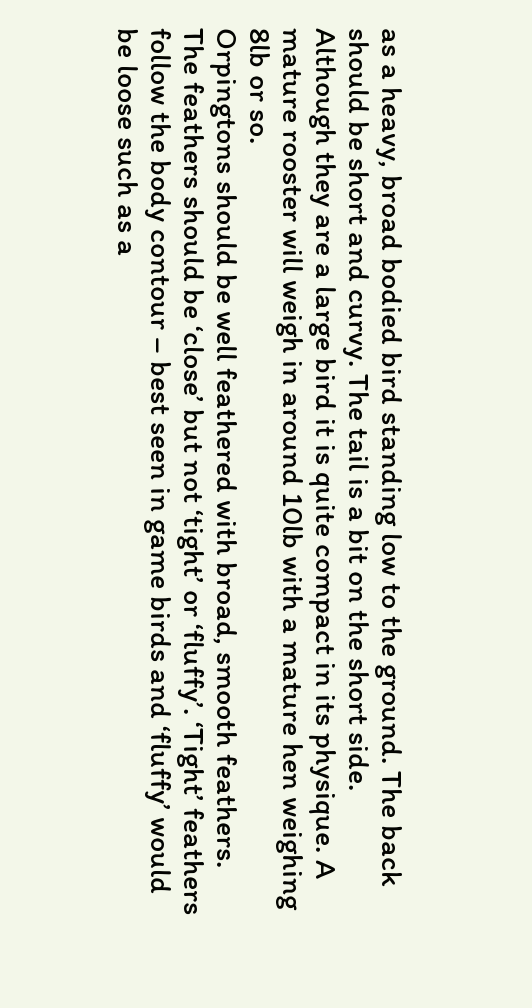as a heavy, broad bodied bird standing low to the ground. The back should be short and curvy. The tail is a bit on the short side.
Although they are a large bird it is quite compact in its physique. A mature rooster will weigh in around 10lb with a mature hen weighing 8lb or so.
Orpingtons should be well feathered with broad, smooth feathers. The feathers should be ‘close’ but not ‘tight’ or ‘fluffy’. ‘Tight’ feathers follow the body contour – best seen in game birds and ‘fluffy’ would be loose such as a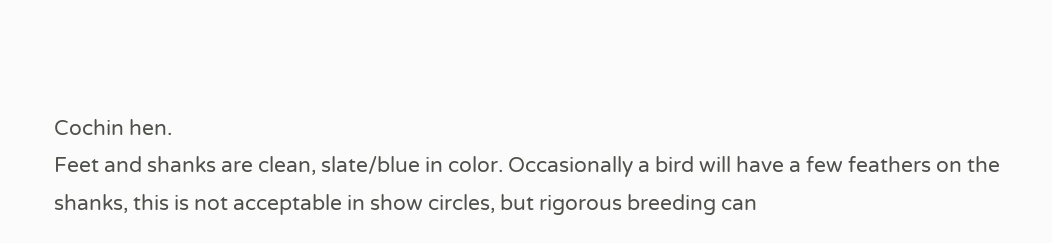Cochin hen.
Feet and shanks are clean, slate/blue in color. Occasionally a bird will have a few feathers on the shanks, this is not acceptable in show circles, but rigorous breeding can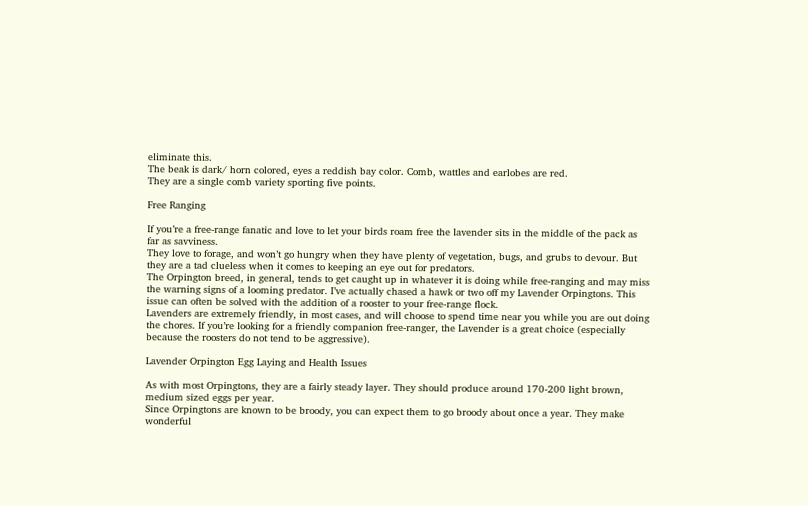eliminate this.
The beak is dark/ horn colored, eyes a reddish bay color. Comb, wattles and earlobes are red.
They are a single comb variety sporting five points.

Free Ranging

If you’re a free-range fanatic and love to let your birds roam free the lavender sits in the middle of the pack as far as savviness.
They love to forage, and won’t go hungry when they have plenty of vegetation, bugs, and grubs to devour. But they are a tad clueless when it comes to keeping an eye out for predators.
The Orpington breed, in general, tends to get caught up in whatever it is doing while free-ranging and may miss the warning signs of a looming predator. I’ve actually chased a hawk or two off my Lavender Orpingtons. This issue can often be solved with the addition of a rooster to your free-range flock.
Lavenders are extremely friendly, in most cases, and will choose to spend time near you while you are out doing the chores. If you’re looking for a friendly companion free-ranger, the Lavender is a great choice (especially because the roosters do not tend to be aggressive).

Lavender Orpington Egg Laying and Health Issues

As with most Orpingtons, they are a fairly steady layer. They should produce around 170-200 light brown, medium sized eggs per year.
Since Orpingtons are known to be broody, you can expect them to go broody about once a year. They make wonderful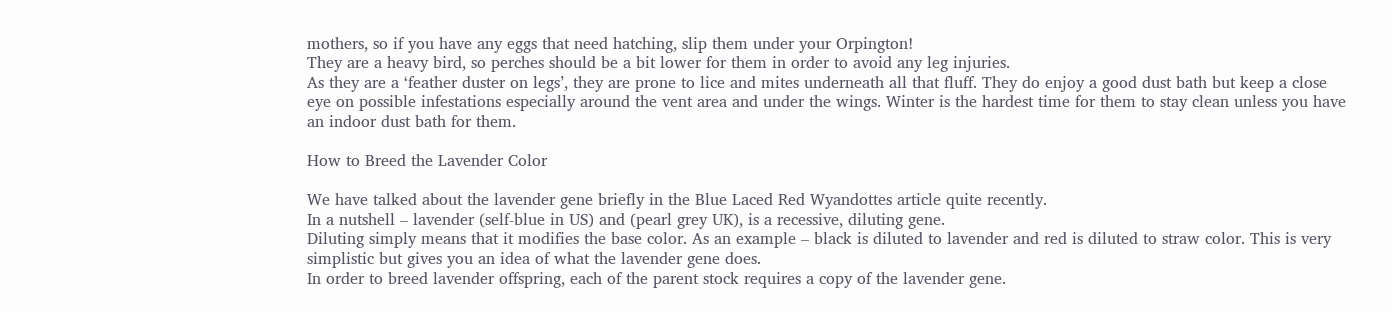mothers, so if you have any eggs that need hatching, slip them under your Orpington!
They are a heavy bird, so perches should be a bit lower for them in order to avoid any leg injuries.
As they are a ‘feather duster on legs’, they are prone to lice and mites underneath all that fluff. They do enjoy a good dust bath but keep a close eye on possible infestations especially around the vent area and under the wings. Winter is the hardest time for them to stay clean unless you have an indoor dust bath for them.

How to Breed the Lavender Color

We have talked about the lavender gene briefly in the Blue Laced Red Wyandottes article quite recently.
In a nutshell – lavender (self-blue in US) and (pearl grey UK), is a recessive, diluting gene.
Diluting simply means that it modifies the base color. As an example – black is diluted to lavender and red is diluted to straw color. This is very simplistic but gives you an idea of what the lavender gene does.
In order to breed lavender offspring, each of the parent stock requires a copy of the lavender gene.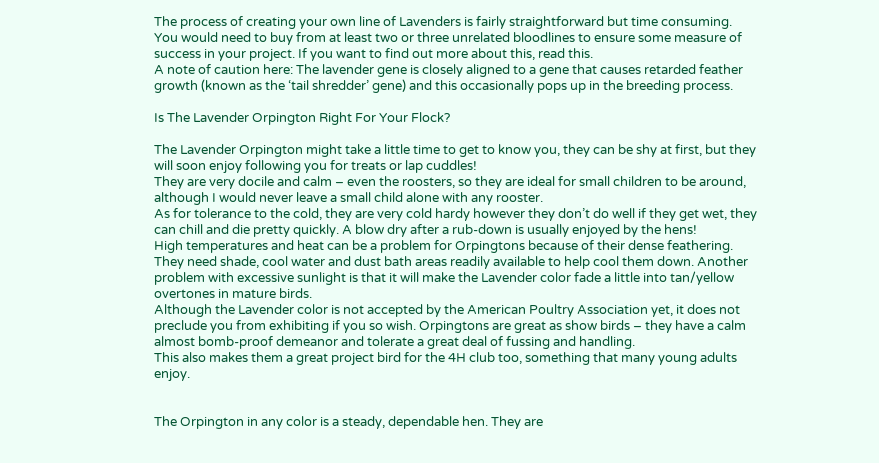The process of creating your own line of Lavenders is fairly straightforward but time consuming.
You would need to buy from at least two or three unrelated bloodlines to ensure some measure of success in your project. If you want to find out more about this, read this.
A note of caution here: The lavender gene is closely aligned to a gene that causes retarded feather growth (known as the ‘tail shredder’ gene) and this occasionally pops up in the breeding process.

Is The Lavender Orpington Right For Your Flock?

The Lavender Orpington might take a little time to get to know you, they can be shy at first, but they will soon enjoy following you for treats or lap cuddles!
They are very docile and calm – even the roosters, so they are ideal for small children to be around, although I would never leave a small child alone with any rooster.
As for tolerance to the cold, they are very cold hardy however they don’t do well if they get wet, they can chill and die pretty quickly. A blow dry after a rub-down is usually enjoyed by the hens!
High temperatures and heat can be a problem for Orpingtons because of their dense feathering. They need shade, cool water and dust bath areas readily available to help cool them down. Another problem with excessive sunlight is that it will make the Lavender color fade a little into tan/yellow overtones in mature birds.
Although the Lavender color is not accepted by the American Poultry Association yet, it does not preclude you from exhibiting if you so wish. Orpingtons are great as show birds – they have a calm almost bomb-proof demeanor and tolerate a great deal of fussing and handling.
This also makes them a great project bird for the 4H club too, something that many young adults enjoy.


The Orpington in any color is a steady, dependable hen. They are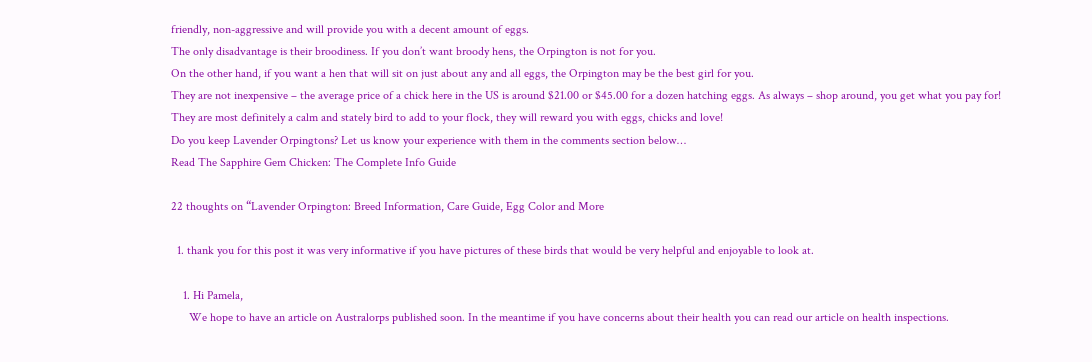friendly, non-aggressive and will provide you with a decent amount of eggs.
The only disadvantage is their broodiness. If you don’t want broody hens, the Orpington is not for you.
On the other hand, if you want a hen that will sit on just about any and all eggs, the Orpington may be the best girl for you.
They are not inexpensive – the average price of a chick here in the US is around $21.00 or $45.00 for a dozen hatching eggs. As always – shop around, you get what you pay for!
They are most definitely a calm and stately bird to add to your flock, they will reward you with eggs, chicks and love!
Do you keep Lavender Orpingtons? Let us know your experience with them in the comments section below…
Read The Sapphire Gem Chicken: The Complete Info Guide

22 thoughts on “Lavender Orpington: Breed Information, Care Guide, Egg Color and More

  1. thank you for this post it was very informative if you have pictures of these birds that would be very helpful and enjoyable to look at.

    1. Hi Pamela,
      We hope to have an article on Australorps published soon. In the meantime if you have concerns about their health you can read our article on health inspections.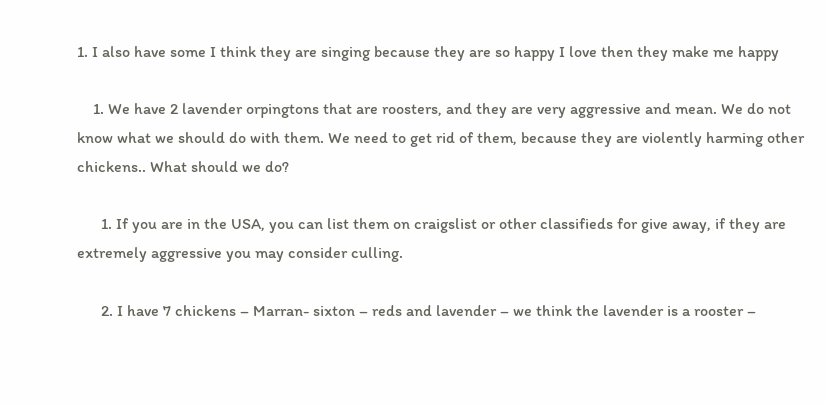1. I also have some I think they are singing because they are so happy I love then they make me happy

    1. We have 2 lavender orpingtons that are roosters, and they are very aggressive and mean. We do not know what we should do with them. We need to get rid of them, because they are violently harming other chickens.. What should we do?

      1. If you are in the USA, you can list them on craigslist or other classifieds for give away, if they are extremely aggressive you may consider culling.

      2. I have 7 chickens – Marran- sixton – reds and lavender – we think the lavender is a rooster –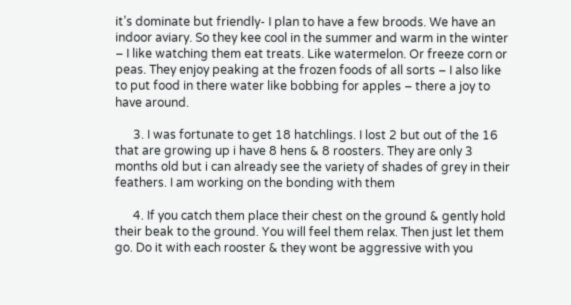it’s dominate but friendly- I plan to have a few broods. We have an indoor aviary. So they kee cool in the summer and warm in the winter – I like watching them eat treats. Like watermelon. Or freeze corn or peas. They enjoy peaking at the frozen foods of all sorts – I also like to put food in there water like bobbing for apples – there a joy to have around.

      3. I was fortunate to get 18 hatchlings. I lost 2 but out of the 16 that are growing up i have 8 hens & 8 roosters. They are only 3 months old but i can already see the variety of shades of grey in their feathers. I am working on the bonding with them

      4. If you catch them place their chest on the ground & gently hold their beak to the ground. You will feel them relax. Then just let them go. Do it with each rooster & they wont be aggressive with you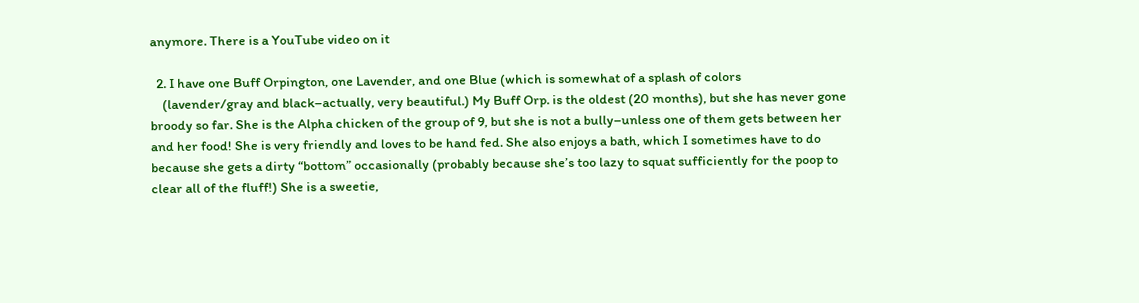anymore. There is a YouTube video on it

  2. I have one Buff Orpington, one Lavender, and one Blue (which is somewhat of a splash of colors
    (lavender/gray and black–actually, very beautiful.) My Buff Orp. is the oldest (20 months), but she has never gone broody so far. She is the Alpha chicken of the group of 9, but she is not a bully–unless one of them gets between her and her food! She is very friendly and loves to be hand fed. She also enjoys a bath, which I sometimes have to do because she gets a dirty “bottom” occasionally (probably because she’s too lazy to squat sufficiently for the poop to clear all of the fluff!) She is a sweetie,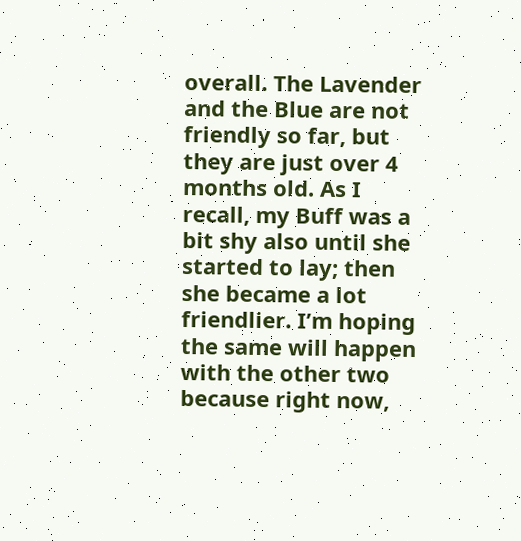overall. The Lavender and the Blue are not friendly so far, but they are just over 4 months old. As I recall, my Buff was a bit shy also until she started to lay; then she became a lot friendlier. I’m hoping the same will happen with the other two because right now,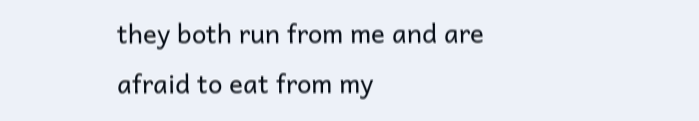they both run from me and are afraid to eat from my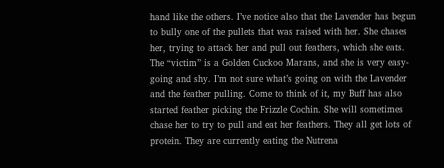hand like the others. I’ve notice also that the Lavender has begun to bully one of the pullets that was raised with her. She chases her, trying to attack her and pull out feathers, which she eats. The “victim” is a Golden Cuckoo Marans, and she is very easy-going and shy. I’m not sure what’s going on with the Lavender and the feather pulling. Come to think of it, my Buff has also started feather picking the Frizzle Cochin. She will sometimes chase her to try to pull and eat her feathers. They all get lots of protein. They are currently eating the Nutrena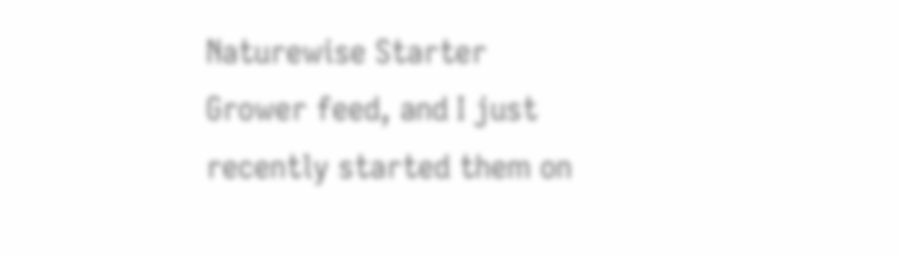Naturewise Starter Grower feed, and I just recently started them on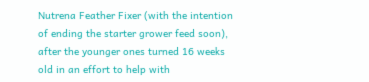Nutrena Feather Fixer (with the intention of ending the starter grower feed soon), after the younger ones turned 16 weeks old in an effort to help with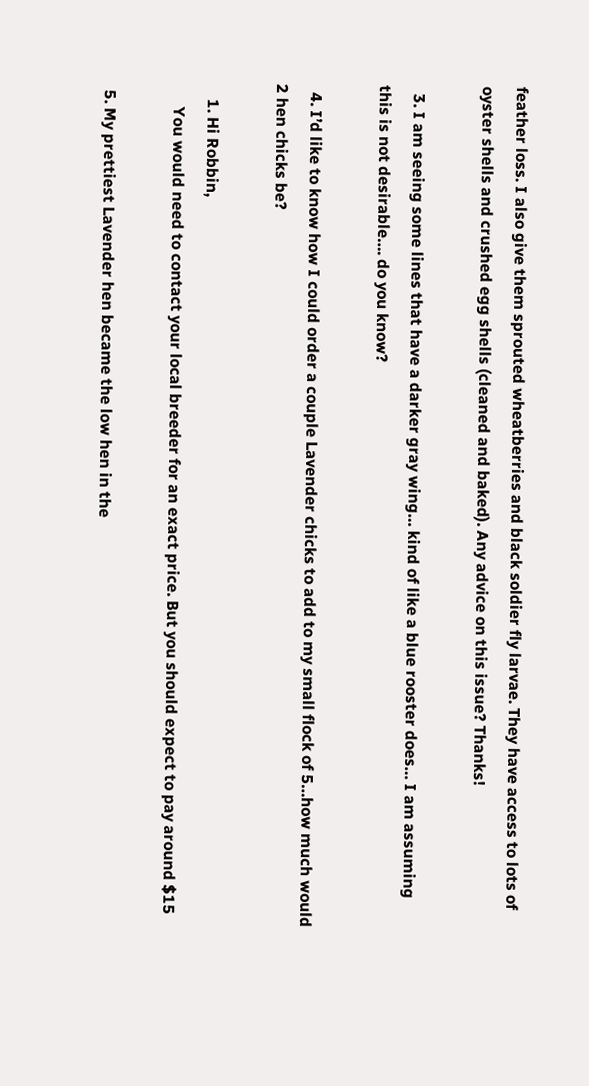feather loss. I also give them sprouted wheatberries and black soldier fly larvae. They have access to lots of oyster shells and crushed egg shells (cleaned and baked). Any advice on this issue? Thanks!

  3. I am seeing some lines that have a darker gray wing… kind of like a blue rooster does… I am assuming this is not desirable…. do you know?

  4. I’d like to know how I could order a couple Lavender chicks to add to my small flock of 5…how much would 2 hen chicks be?

    1. Hi Robbin,
      You would need to contact your local breeder for an exact price. But you should expect to pay around $15

  5. My prettiest Lavender hen became the low hen in the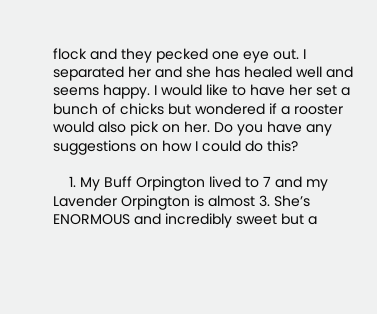flock and they pecked one eye out. I separated her and she has healed well and seems happy. I would like to have her set a bunch of chicks but wondered if a rooster would also pick on her. Do you have any suggestions on how I could do this?

    1. My Buff Orpington lived to 7 and my Lavender Orpington is almost 3. She’s ENORMOUS and incredibly sweet but a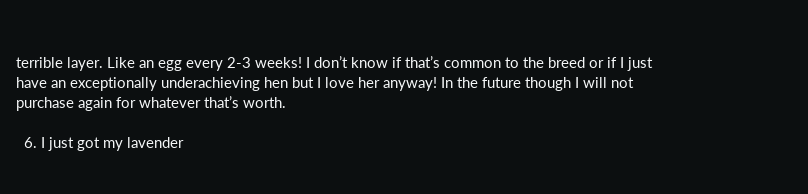terrible layer. Like an egg every 2-3 weeks! I don’t know if that’s common to the breed or if I just have an exceptionally underachieving hen but I love her anyway! In the future though I will not purchase again for whatever that’s worth.

  6. I just got my lavender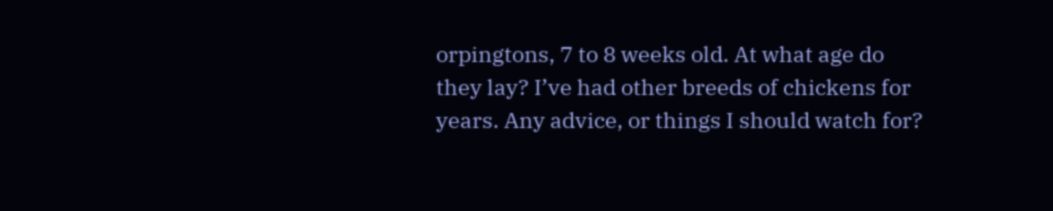orpingtons, 7 to 8 weeks old. At what age do they lay? I’ve had other breeds of chickens for years. Any advice, or things I should watch for?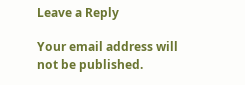Leave a Reply

Your email address will not be published.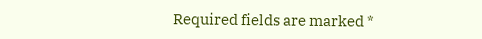Required fields are marked *